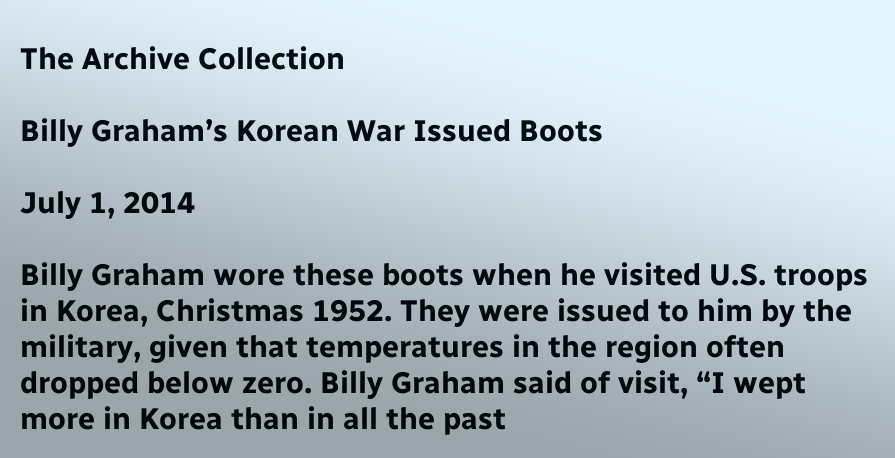The Archive Collection

Billy Graham’s Korean War Issued Boots

July 1, 2014

Billy Graham wore these boots when he visited U.S. troops in Korea, Christmas 1952. They were issued to him by the military, given that temperatures in the region often dropped below zero. Billy Graham said of visit, “I wept more in Korea than in all the past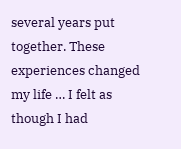several years put together. These experiences changed my life … I felt as though I had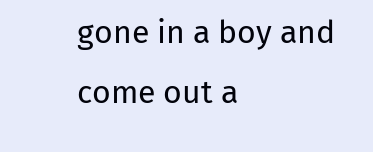gone in a boy and come out a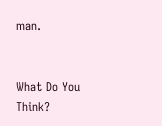man.


What Do You Think?